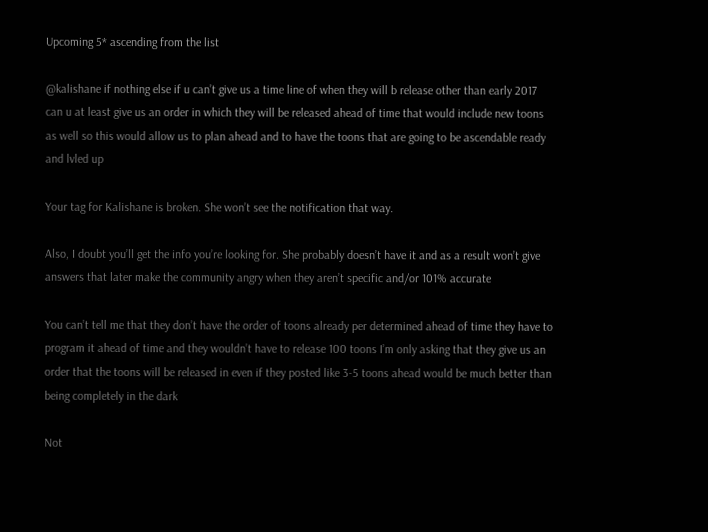Upcoming 5* ascending from the list

@kalishane if nothing else if u can’t give us a time line of when they will b release other than early 2017 can u at least give us an order in which they will be released ahead of time that would include new toons as well so this would allow us to plan ahead and to have the toons that are going to be ascendable ready and lvled up

Your tag for Kalishane is broken. She won’t see the notification that way.

Also, I doubt you’ll get the info you’re looking for. She probably doesn’t have it and as a result won’t give answers that later make the community angry when they aren’t specific and/or 101% accurate

You can’t tell me that they don’t have the order of toons already per determined ahead of time they have to program it ahead of time and they wouldn’t have to release 100 toons I’m only asking that they give us an order that the toons will be released in even if they posted like 3-5 toons ahead would be much better than being completely in the dark

Not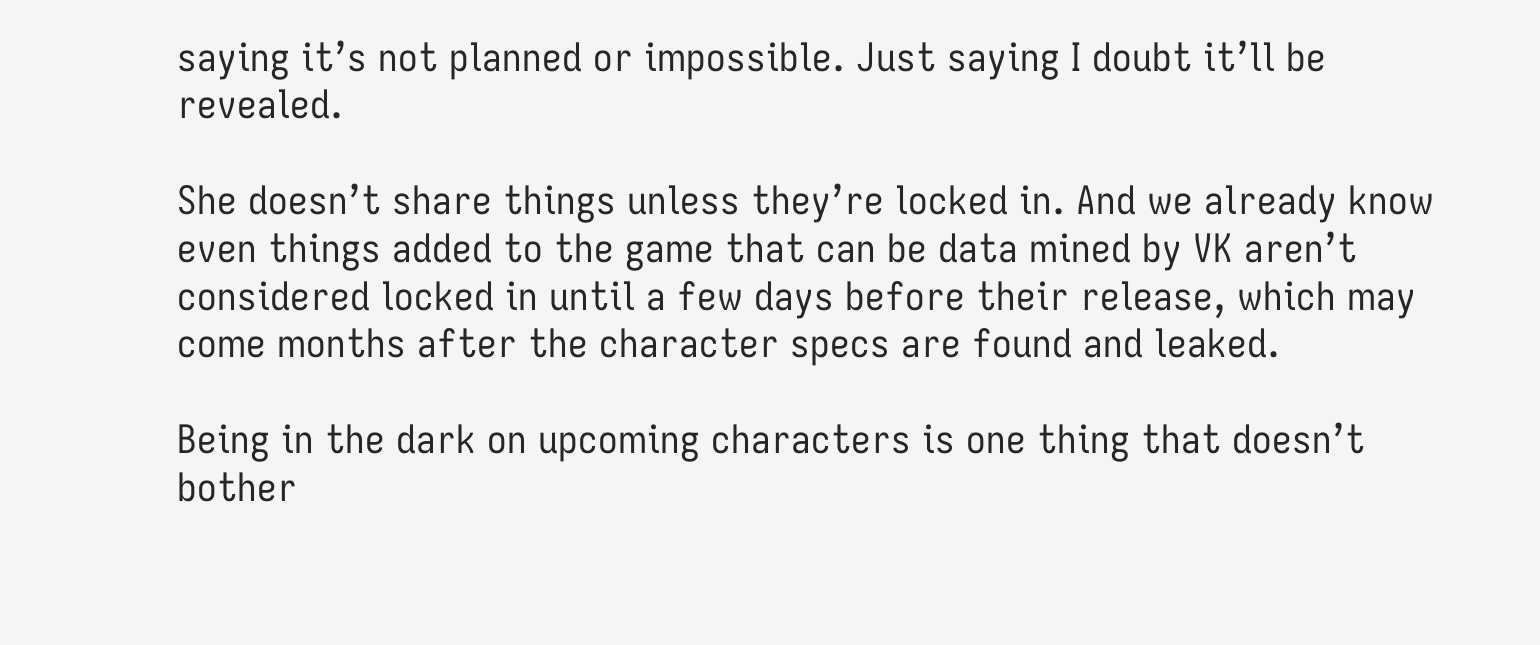saying it’s not planned or impossible. Just saying I doubt it’ll be revealed.

She doesn’t share things unless they’re locked in. And we already know even things added to the game that can be data mined by VK aren’t considered locked in until a few days before their release, which may come months after the character specs are found and leaked.

Being in the dark on upcoming characters is one thing that doesn’t bother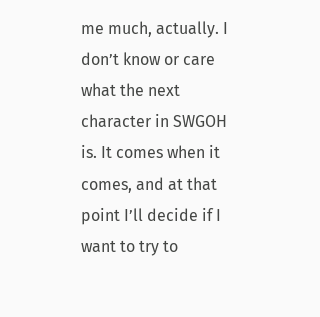me much, actually. I don’t know or care what the next character in SWGOH is. It comes when it comes, and at that point I’ll decide if I want to try to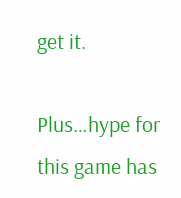get it.

Plus…hype for this game has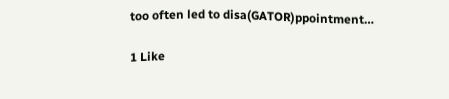too often led to disa(GATOR)ppointment…

1 Like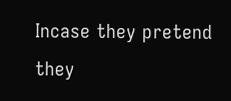Incase they pretend they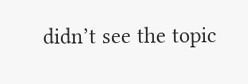didn’t see the topic